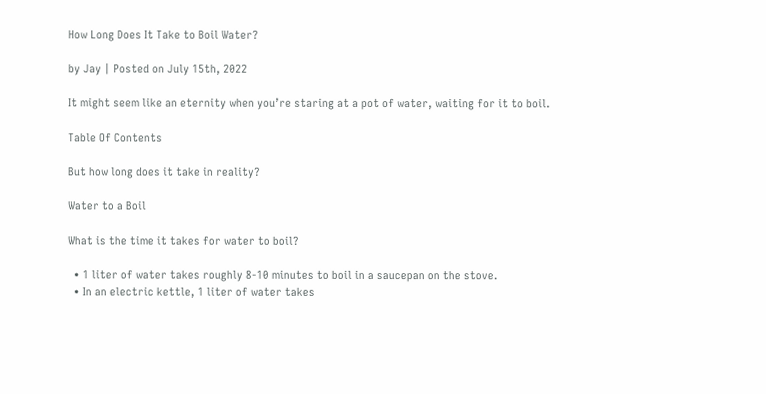How Long Does It Take to Boil Water?

by Jay | Posted on July 15th, 2022

It might seem like an eternity when you’re staring at a pot of water, waiting for it to boil.

Table Of Contents

But how long does it take in reality?

Water to a Boil

What is the time it takes for water to boil?

  • 1 liter of water takes roughly 8-10 minutes to boil in a saucepan on the stove.
  • In an electric kettle, 1 liter of water takes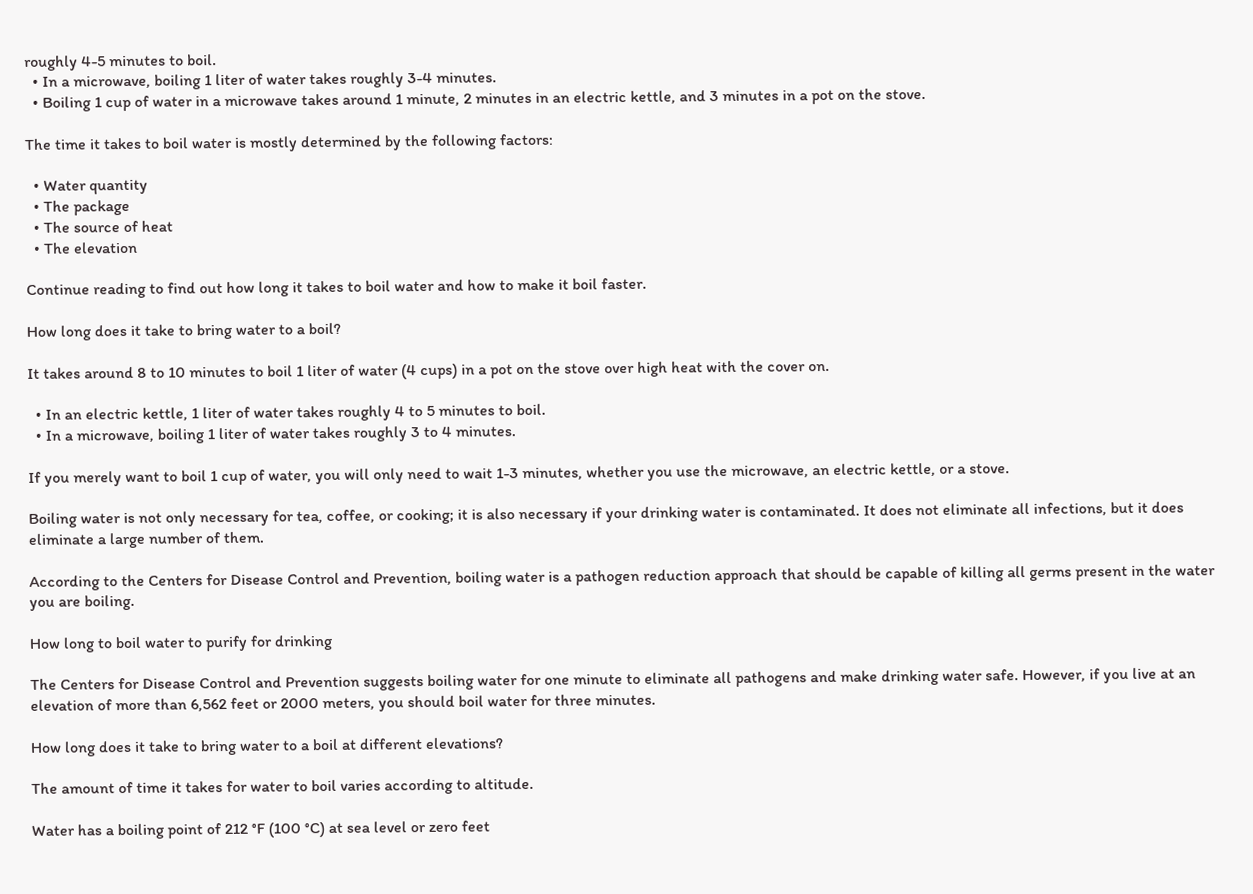roughly 4-5 minutes to boil.
  • In a microwave, boiling 1 liter of water takes roughly 3-4 minutes.
  • Boiling 1 cup of water in a microwave takes around 1 minute, 2 minutes in an electric kettle, and 3 minutes in a pot on the stove.

The time it takes to boil water is mostly determined by the following factors:

  • Water quantity
  • The package
  • The source of heat
  • The elevation

Continue reading to find out how long it takes to boil water and how to make it boil faster.

How long does it take to bring water to a boil?

It takes around 8 to 10 minutes to boil 1 liter of water (4 cups) in a pot on the stove over high heat with the cover on.

  • In an electric kettle, 1 liter of water takes roughly 4 to 5 minutes to boil.
  • In a microwave, boiling 1 liter of water takes roughly 3 to 4 minutes.

If you merely want to boil 1 cup of water, you will only need to wait 1-3 minutes, whether you use the microwave, an electric kettle, or a stove.

Boiling water is not only necessary for tea, coffee, or cooking; it is also necessary if your drinking water is contaminated. It does not eliminate all infections, but it does eliminate a large number of them.

According to the Centers for Disease Control and Prevention, boiling water is a pathogen reduction approach that should be capable of killing all germs present in the water you are boiling.

How long to boil water to purify for drinking

The Centers for Disease Control and Prevention suggests boiling water for one minute to eliminate all pathogens and make drinking water safe. However, if you live at an elevation of more than 6,562 feet or 2000 meters, you should boil water for three minutes.

How long does it take to bring water to a boil at different elevations?

The amount of time it takes for water to boil varies according to altitude.

Water has a boiling point of 212 °F (100 °C) at sea level or zero feet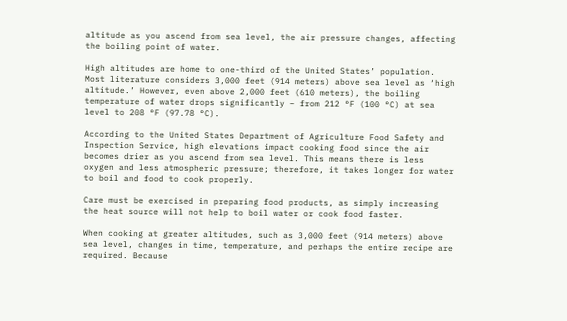altitude as you ascend from sea level, the air pressure changes, affecting the boiling point of water.

High altitudes are home to one-third of the United States’ population. Most literature considers 3,000 feet (914 meters) above sea level as ‘high altitude.’ However, even above 2,000 feet (610 meters), the boiling temperature of water drops significantly – from 212 °F (100 °C) at sea level to 208 °F (97.78 °C).

According to the United States Department of Agriculture Food Safety and Inspection Service, high elevations impact cooking food since the air becomes drier as you ascend from sea level. This means there is less oxygen and less atmospheric pressure; therefore, it takes longer for water to boil and food to cook properly.

Care must be exercised in preparing food products, as simply increasing the heat source will not help to boil water or cook food faster.

When cooking at greater altitudes, such as 3,000 feet (914 meters) above sea level, changes in time, temperature, and perhaps the entire recipe are required. Because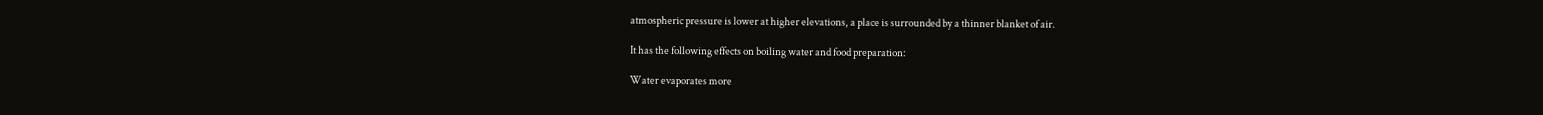atmospheric pressure is lower at higher elevations, a place is surrounded by a thinner blanket of air.

It has the following effects on boiling water and food preparation:

Water evaporates more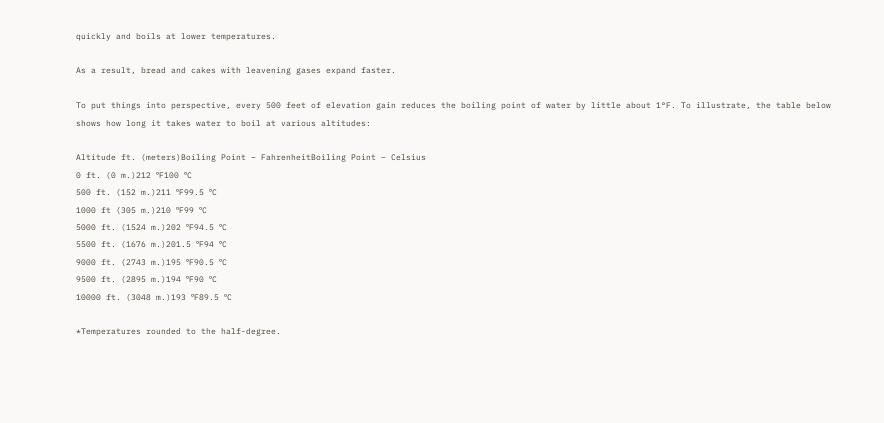quickly and boils at lower temperatures.

As a result, bread and cakes with leavening gases expand faster.

To put things into perspective, every 500 feet of elevation gain reduces the boiling point of water by little about 1°F. To illustrate, the table below shows how long it takes water to boil at various altitudes:

Altitude ft. (meters)Boiling Point – FahrenheitBoiling Point – Celsius
0 ft. (0 m.)212 ºF100 ºC
500 ft. (152 m.)211 ºF99.5 ºC
1000 ft (305 m.)210 ºF99 ºC
5000 ft. (1524 m.)202 ºF94.5 ºC
5500 ft. (1676 m.)201.5 ºF94 ºC
9000 ft. (2743 m.)195 ºF90.5 ºC
9500 ft. (2895 m.)194 ºF90 ºC
10000 ft. (3048 m.)193 ºF89.5 ºC

*Temperatures rounded to the half-degree.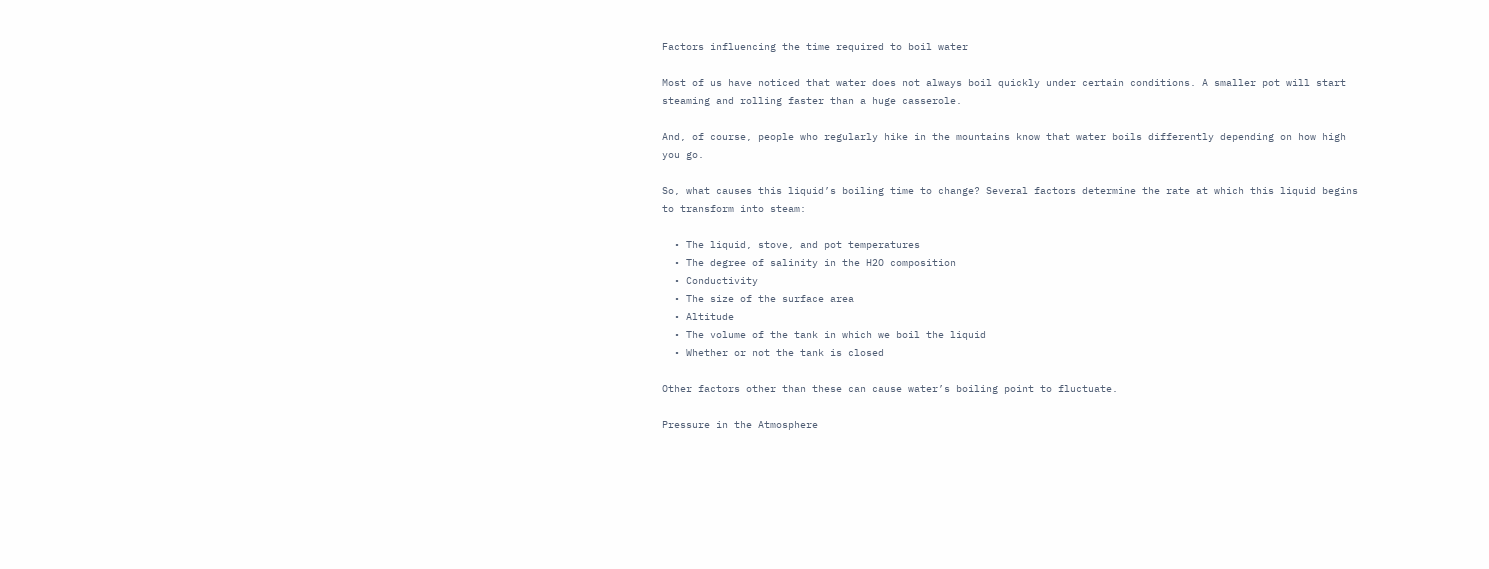Factors influencing the time required to boil water

Most of us have noticed that water does not always boil quickly under certain conditions. A smaller pot will start steaming and rolling faster than a huge casserole.

And, of course, people who regularly hike in the mountains know that water boils differently depending on how high you go.

So, what causes this liquid’s boiling time to change? Several factors determine the rate at which this liquid begins to transform into steam:

  • The liquid, stove, and pot temperatures
  • The degree of salinity in the H2O composition
  • Conductivity
  • The size of the surface area
  • Altitude
  • The volume of the tank in which we boil the liquid
  • Whether or not the tank is closed

Other factors other than these can cause water’s boiling point to fluctuate.

Pressure in the Atmosphere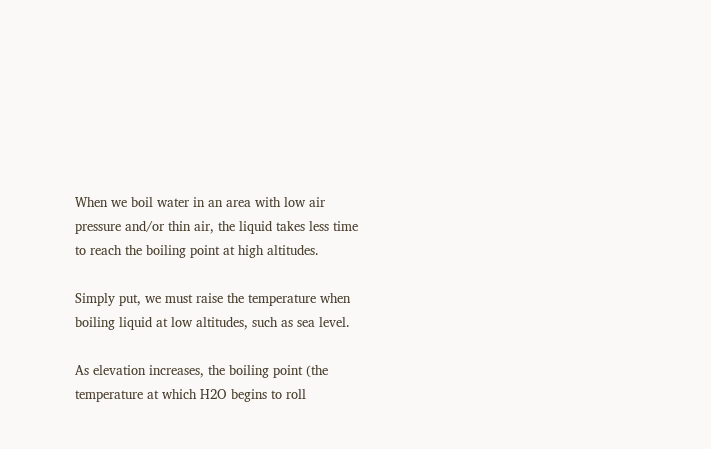When we boil water in an area with low air pressure and/or thin air, the liquid takes less time to reach the boiling point at high altitudes.

Simply put, we must raise the temperature when boiling liquid at low altitudes, such as sea level.

As elevation increases, the boiling point (the temperature at which H2O begins to roll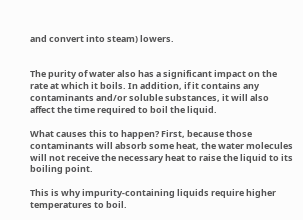and convert into steam) lowers.


The purity of water also has a significant impact on the rate at which it boils. In addition, if it contains any contaminants and/or soluble substances, it will also affect the time required to boil the liquid.

What causes this to happen? First, because those contaminants will absorb some heat, the water molecules will not receive the necessary heat to raise the liquid to its boiling point.

This is why impurity-containing liquids require higher temperatures to boil.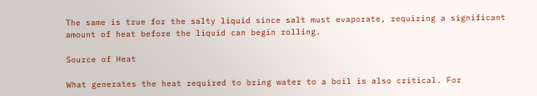The same is true for the salty liquid since salt must evaporate, requiring a significant amount of heat before the liquid can begin rolling.

Source of Heat

What generates the heat required to bring water to a boil is also critical. For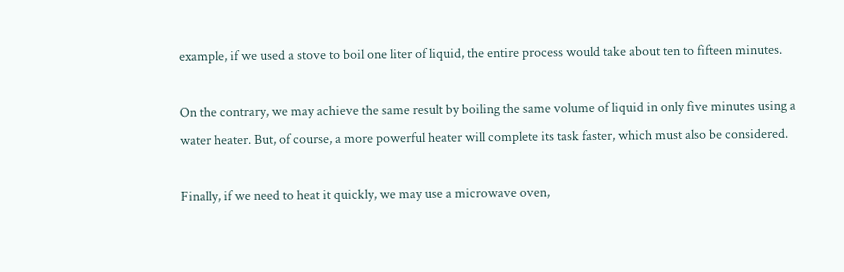example, if we used a stove to boil one liter of liquid, the entire process would take about ten to fifteen minutes.

On the contrary, we may achieve the same result by boiling the same volume of liquid in only five minutes using a water heater. But, of course, a more powerful heater will complete its task faster, which must also be considered.

Finally, if we need to heat it quickly, we may use a microwave oven,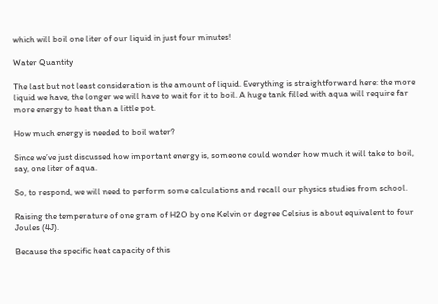which will boil one liter of our liquid in just four minutes!

Water Quantity

The last but not least consideration is the amount of liquid. Everything is straightforward here: the more liquid we have, the longer we will have to wait for it to boil. A huge tank filled with aqua will require far more energy to heat than a little pot.

How much energy is needed to boil water?

Since we’ve just discussed how important energy is, someone could wonder how much it will take to boil, say, one liter of aqua.

So, to respond, we will need to perform some calculations and recall our physics studies from school.

Raising the temperature of one gram of H2O by one Kelvin or degree Celsius is about equivalent to four Joules (4J).

Because the specific heat capacity of this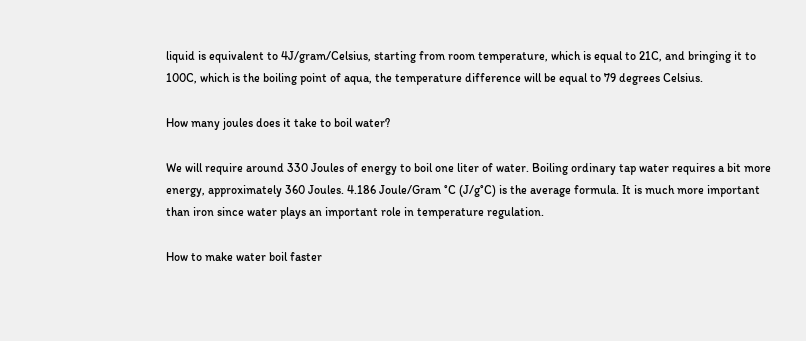liquid is equivalent to 4J/gram/Celsius, starting from room temperature, which is equal to 21C, and bringing it to 100C, which is the boiling point of aqua, the temperature difference will be equal to 79 degrees Celsius.

How many joules does it take to boil water?

We will require around 330 Joules of energy to boil one liter of water. Boiling ordinary tap water requires a bit more energy, approximately 360 Joules. 4.186 Joule/Gram °C (J/g°C) is the average formula. It is much more important than iron since water plays an important role in temperature regulation.

How to make water boil faster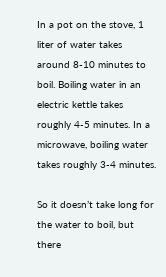In a pot on the stove, 1 liter of water takes around 8-10 minutes to boil. Boiling water in an electric kettle takes roughly 4-5 minutes. In a microwave, boiling water takes roughly 3-4 minutes.

So it doesn’t take long for the water to boil, but there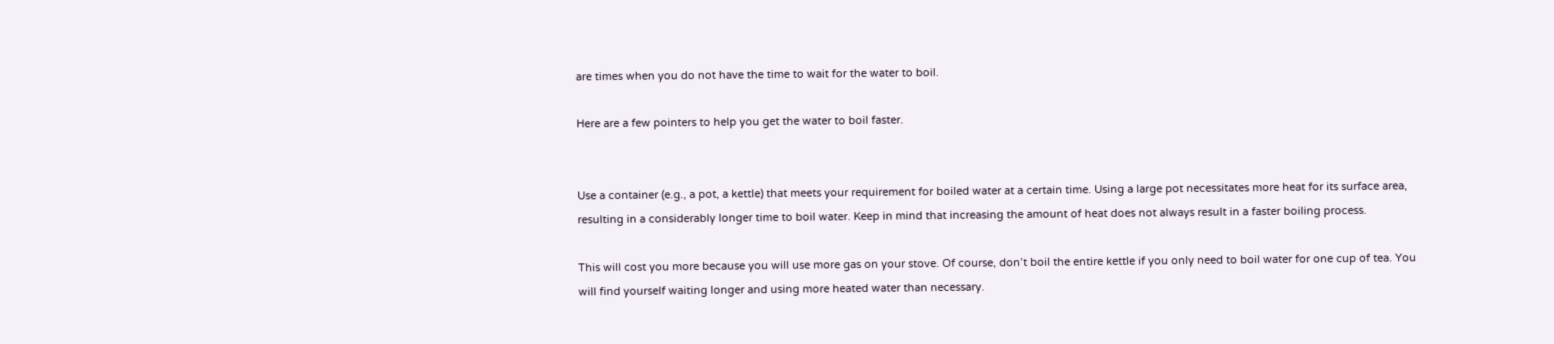are times when you do not have the time to wait for the water to boil.

Here are a few pointers to help you get the water to boil faster.


Use a container (e.g., a pot, a kettle) that meets your requirement for boiled water at a certain time. Using a large pot necessitates more heat for its surface area, resulting in a considerably longer time to boil water. Keep in mind that increasing the amount of heat does not always result in a faster boiling process.

This will cost you more because you will use more gas on your stove. Of course, don’t boil the entire kettle if you only need to boil water for one cup of tea. You will find yourself waiting longer and using more heated water than necessary.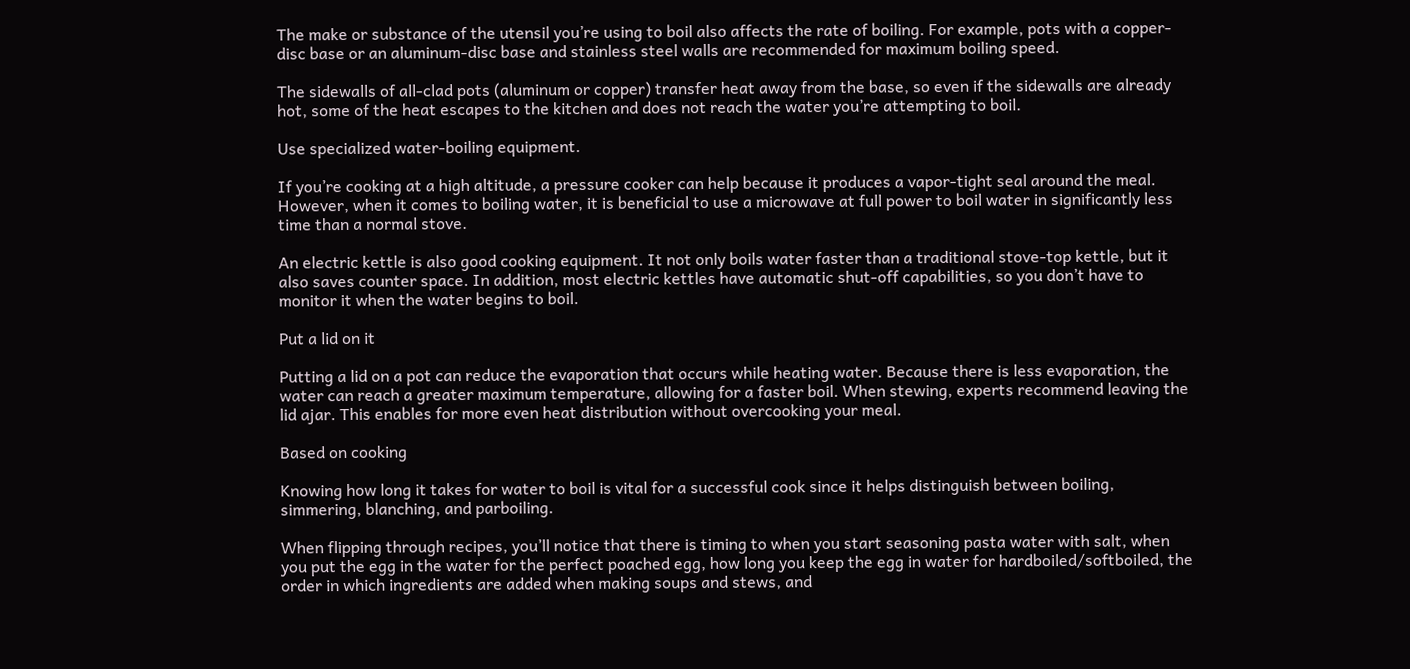The make or substance of the utensil you’re using to boil also affects the rate of boiling. For example, pots with a copper-disc base or an aluminum-disc base and stainless steel walls are recommended for maximum boiling speed.

The sidewalls of all-clad pots (aluminum or copper) transfer heat away from the base, so even if the sidewalls are already hot, some of the heat escapes to the kitchen and does not reach the water you’re attempting to boil.

Use specialized water-boiling equipment.

If you’re cooking at a high altitude, a pressure cooker can help because it produces a vapor-tight seal around the meal. However, when it comes to boiling water, it is beneficial to use a microwave at full power to boil water in significantly less time than a normal stove.

An electric kettle is also good cooking equipment. It not only boils water faster than a traditional stove-top kettle, but it also saves counter space. In addition, most electric kettles have automatic shut-off capabilities, so you don’t have to monitor it when the water begins to boil.

Put a lid on it

Putting a lid on a pot can reduce the evaporation that occurs while heating water. Because there is less evaporation, the water can reach a greater maximum temperature, allowing for a faster boil. When stewing, experts recommend leaving the lid ajar. This enables for more even heat distribution without overcooking your meal.

Based on cooking

Knowing how long it takes for water to boil is vital for a successful cook since it helps distinguish between boiling, simmering, blanching, and parboiling.

When flipping through recipes, you’ll notice that there is timing to when you start seasoning pasta water with salt, when you put the egg in the water for the perfect poached egg, how long you keep the egg in water for hardboiled/softboiled, the order in which ingredients are added when making soups and stews, and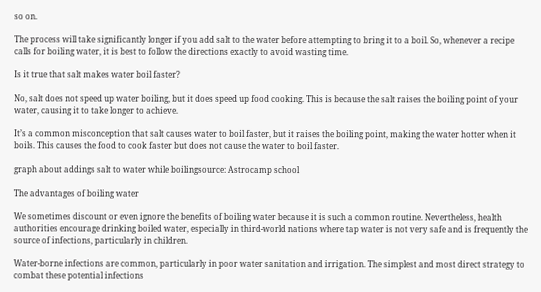so on.

The process will take significantly longer if you add salt to the water before attempting to bring it to a boil. So, whenever a recipe calls for boiling water, it is best to follow the directions exactly to avoid wasting time.

Is it true that salt makes water boil faster?

No, salt does not speed up water boiling, but it does speed up food cooking. This is because the salt raises the boiling point of your water, causing it to take longer to achieve.

It’s a common misconception that salt causes water to boil faster, but it raises the boiling point, making the water hotter when it boils. This causes the food to cook faster but does not cause the water to boil faster.

graph about addings salt to water while boilingsource: Astrocamp school

The advantages of boiling water

We sometimes discount or even ignore the benefits of boiling water because it is such a common routine. Nevertheless, health authorities encourage drinking boiled water, especially in third-world nations where tap water is not very safe and is frequently the source of infections, particularly in children.

Water-borne infections are common, particularly in poor water sanitation and irrigation. The simplest and most direct strategy to combat these potential infections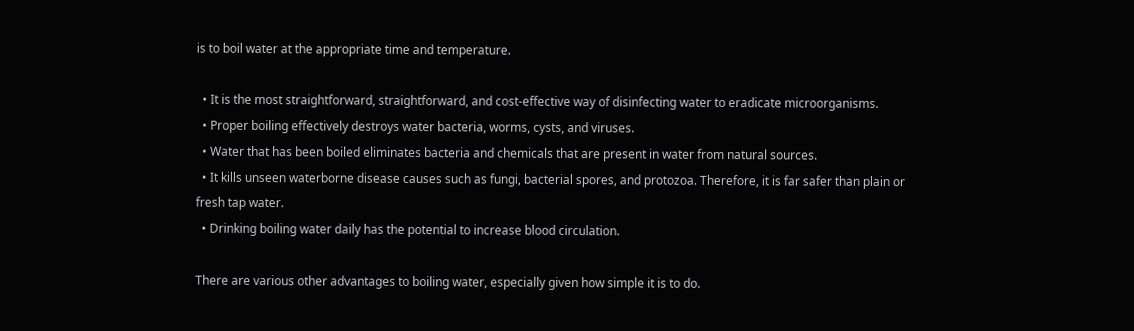is to boil water at the appropriate time and temperature.

  • It is the most straightforward, straightforward, and cost-effective way of disinfecting water to eradicate microorganisms.
  • Proper boiling effectively destroys water bacteria, worms, cysts, and viruses.
  • Water that has been boiled eliminates bacteria and chemicals that are present in water from natural sources.
  • It kills unseen waterborne disease causes such as fungi, bacterial spores, and protozoa. Therefore, it is far safer than plain or fresh tap water.
  • Drinking boiling water daily has the potential to increase blood circulation.

There are various other advantages to boiling water, especially given how simple it is to do.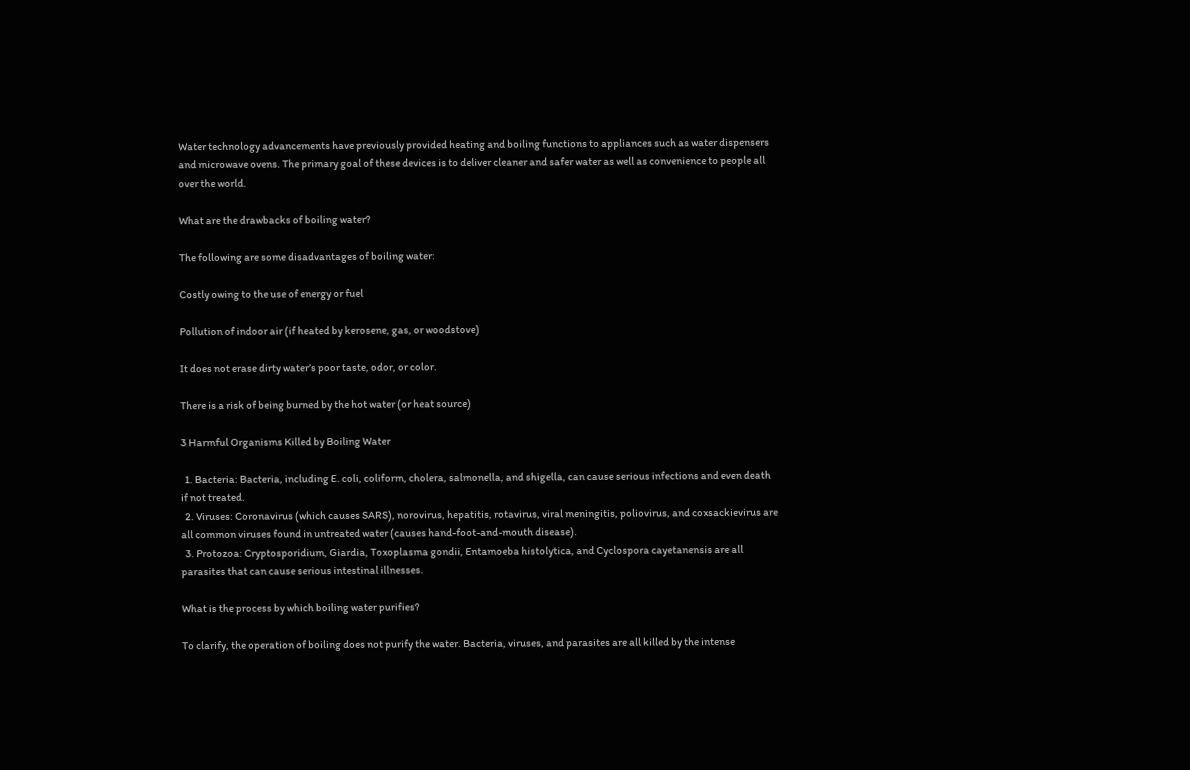Water technology advancements have previously provided heating and boiling functions to appliances such as water dispensers and microwave ovens. The primary goal of these devices is to deliver cleaner and safer water as well as convenience to people all over the world.

What are the drawbacks of boiling water?

The following are some disadvantages of boiling water:

Costly owing to the use of energy or fuel

Pollution of indoor air (if heated by kerosene, gas, or woodstove)

It does not erase dirty water’s poor taste, odor, or color.

There is a risk of being burned by the hot water (or heat source)

3 Harmful Organisms Killed by Boiling Water

  1. Bacteria: Bacteria, including E. coli, coliform, cholera, salmonella, and shigella, can cause serious infections and even death if not treated.
  2. Viruses: Coronavirus (which causes SARS), norovirus, hepatitis, rotavirus, viral meningitis, poliovirus, and coxsackievirus are all common viruses found in untreated water (causes hand-foot-and-mouth disease).
  3. Protozoa: Cryptosporidium, Giardia, Toxoplasma gondii, Entamoeba histolytica, and Cyclospora cayetanensis are all parasites that can cause serious intestinal illnesses.

What is the process by which boiling water purifies?

To clarify, the operation of boiling does not purify the water. Bacteria, viruses, and parasites are all killed by the intense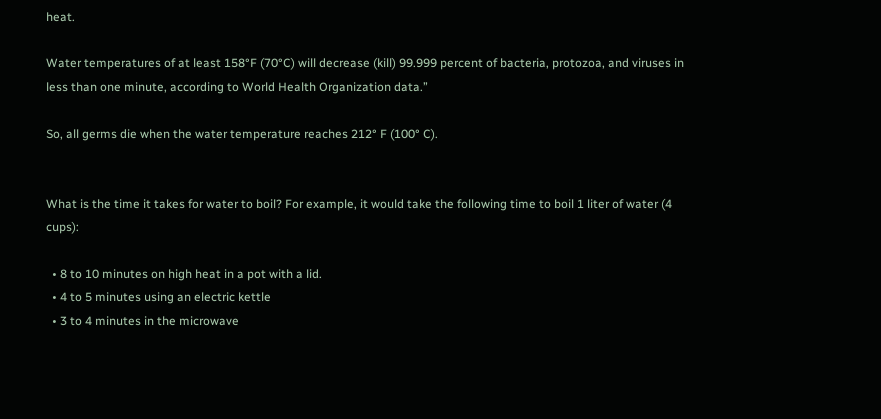heat.

Water temperatures of at least 158°F (70°C) will decrease (kill) 99.999 percent of bacteria, protozoa, and viruses in less than one minute, according to World Health Organization data.”

So, all germs die when the water temperature reaches 212° F (100° C).


What is the time it takes for water to boil? For example, it would take the following time to boil 1 liter of water (4 cups):

  • 8 to 10 minutes on high heat in a pot with a lid.
  • 4 to 5 minutes using an electric kettle
  • 3 to 4 minutes in the microwave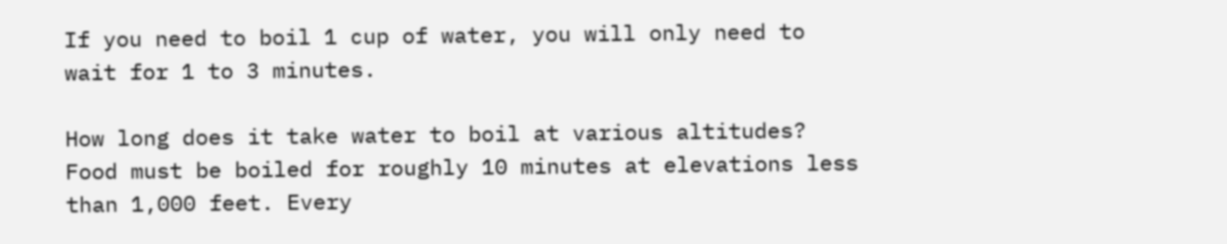If you need to boil 1 cup of water, you will only need to wait for 1 to 3 minutes.

How long does it take water to boil at various altitudes? Food must be boiled for roughly 10 minutes at elevations less than 1,000 feet. Every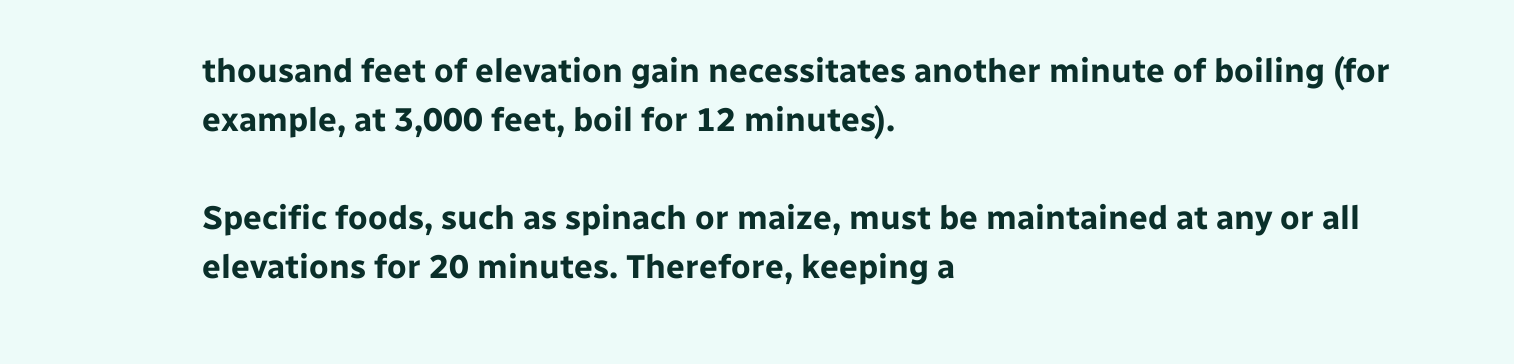thousand feet of elevation gain necessitates another minute of boiling (for example, at 3,000 feet, boil for 12 minutes).

Specific foods, such as spinach or maize, must be maintained at any or all elevations for 20 minutes. Therefore, keeping a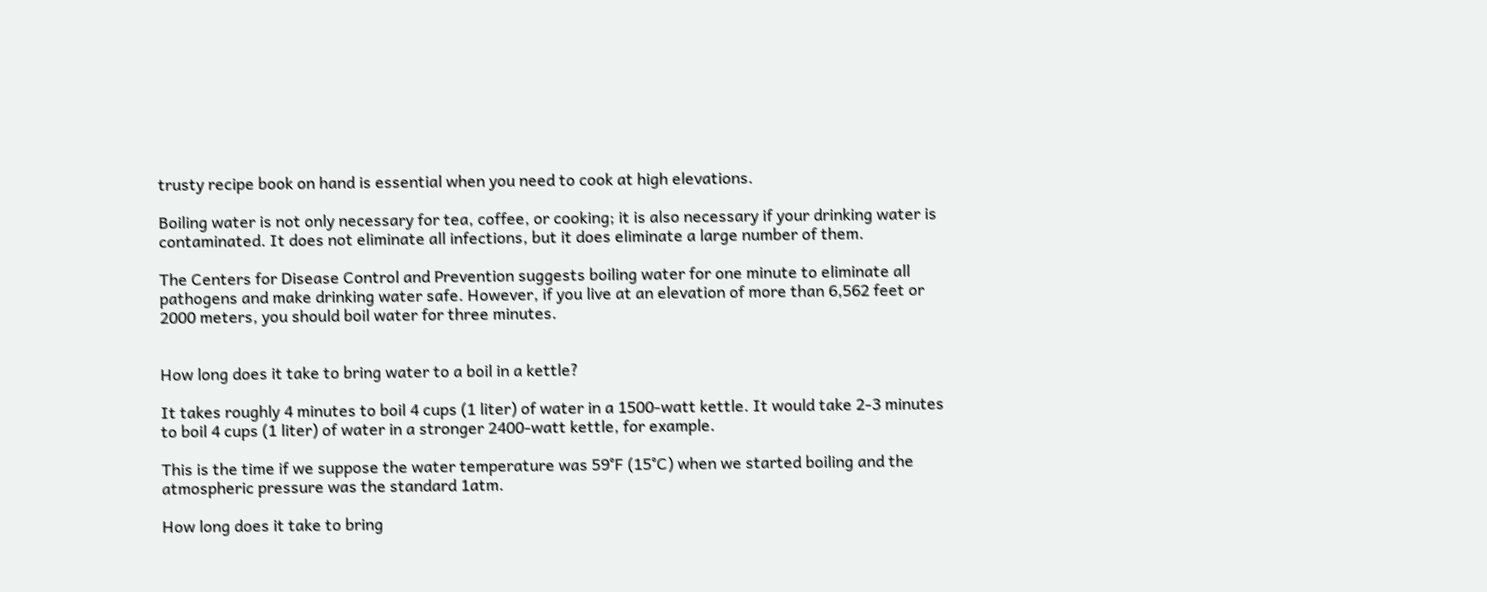trusty recipe book on hand is essential when you need to cook at high elevations.

Boiling water is not only necessary for tea, coffee, or cooking; it is also necessary if your drinking water is contaminated. It does not eliminate all infections, but it does eliminate a large number of them.

The Centers for Disease Control and Prevention suggests boiling water for one minute to eliminate all pathogens and make drinking water safe. However, if you live at an elevation of more than 6,562 feet or 2000 meters, you should boil water for three minutes.


How long does it take to bring water to a boil in a kettle?

It takes roughly 4 minutes to boil 4 cups (1 liter) of water in a 1500-watt kettle. It would take 2-3 minutes to boil 4 cups (1 liter) of water in a stronger 2400-watt kettle, for example.

This is the time if we suppose the water temperature was 59°F (15°C) when we started boiling and the atmospheric pressure was the standard 1atm.

How long does it take to bring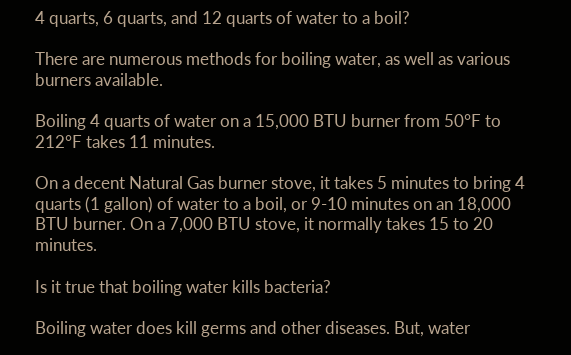4 quarts, 6 quarts, and 12 quarts of water to a boil?

There are numerous methods for boiling water, as well as various burners available.

Boiling 4 quarts of water on a 15,000 BTU burner from 50°F to 212°F takes 11 minutes.

On a decent Natural Gas burner stove, it takes 5 minutes to bring 4 quarts (1 gallon) of water to a boil, or 9-10 minutes on an 18,000 BTU burner. On a 7,000 BTU stove, it normally takes 15 to 20 minutes.

Is it true that boiling water kills bacteria?

Boiling water does kill germs and other diseases. But, water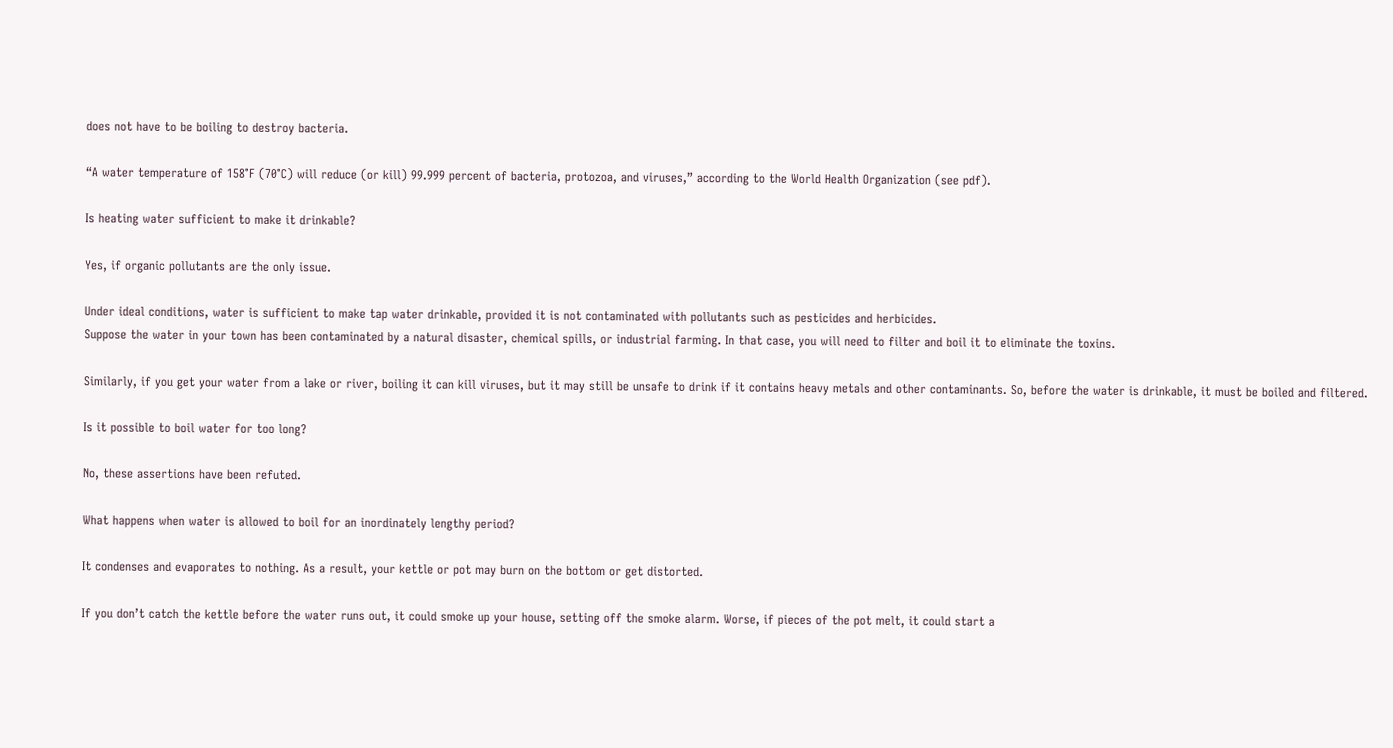does not have to be boiling to destroy bacteria.

“A water temperature of 158°F (70°C) will reduce (or kill) 99.999 percent of bacteria, protozoa, and viruses,” according to the World Health Organization (see pdf).

Is heating water sufficient to make it drinkable?

Yes, if organic pollutants are the only issue.

Under ideal conditions, water is sufficient to make tap water drinkable, provided it is not contaminated with pollutants such as pesticides and herbicides.
Suppose the water in your town has been contaminated by a natural disaster, chemical spills, or industrial farming. In that case, you will need to filter and boil it to eliminate the toxins.

Similarly, if you get your water from a lake or river, boiling it can kill viruses, but it may still be unsafe to drink if it contains heavy metals and other contaminants. So, before the water is drinkable, it must be boiled and filtered.

Is it possible to boil water for too long?

No, these assertions have been refuted.

What happens when water is allowed to boil for an inordinately lengthy period?

It condenses and evaporates to nothing. As a result, your kettle or pot may burn on the bottom or get distorted.

If you don’t catch the kettle before the water runs out, it could smoke up your house, setting off the smoke alarm. Worse, if pieces of the pot melt, it could start a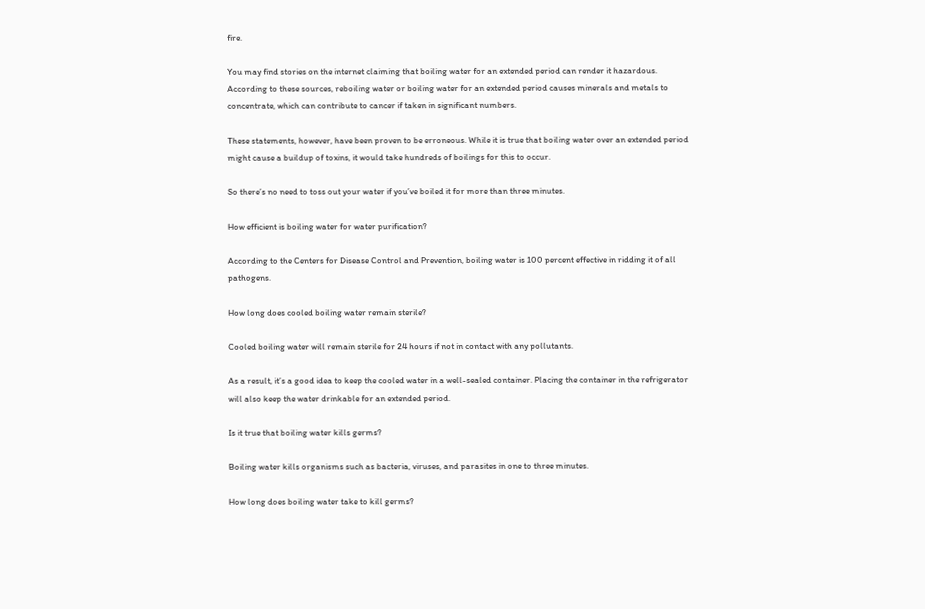fire.

You may find stories on the internet claiming that boiling water for an extended period can render it hazardous. According to these sources, reboiling water or boiling water for an extended period causes minerals and metals to concentrate, which can contribute to cancer if taken in significant numbers.

These statements, however, have been proven to be erroneous. While it is true that boiling water over an extended period might cause a buildup of toxins, it would take hundreds of boilings for this to occur.

So there’s no need to toss out your water if you’ve boiled it for more than three minutes.

How efficient is boiling water for water purification?

According to the Centers for Disease Control and Prevention, boiling water is 100 percent effective in ridding it of all pathogens.

How long does cooled boiling water remain sterile?

Cooled boiling water will remain sterile for 24 hours if not in contact with any pollutants.

As a result, it’s a good idea to keep the cooled water in a well-sealed container. Placing the container in the refrigerator will also keep the water drinkable for an extended period.

Is it true that boiling water kills germs?

Boiling water kills organisms such as bacteria, viruses, and parasites in one to three minutes.

How long does boiling water take to kill germs?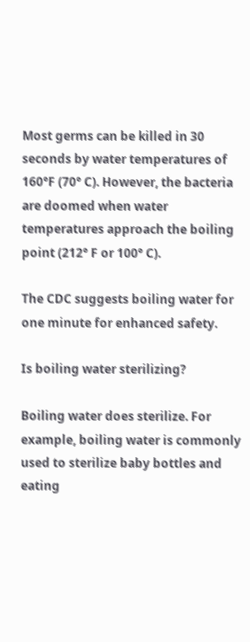Most germs can be killed in 30 seconds by water temperatures of 160°F (70° C). However, the bacteria are doomed when water temperatures approach the boiling point (212° F or 100° C).

The CDC suggests boiling water for one minute for enhanced safety.

Is boiling water sterilizing?

Boiling water does sterilize. For example, boiling water is commonly used to sterilize baby bottles and eating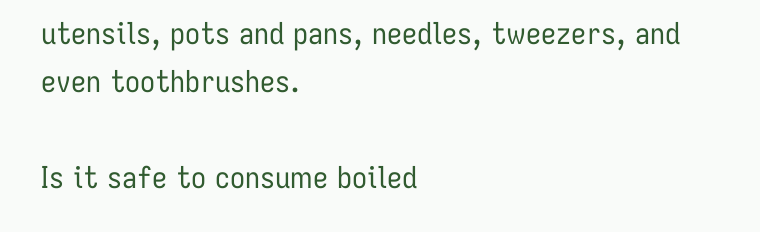utensils, pots and pans, needles, tweezers, and even toothbrushes.

Is it safe to consume boiled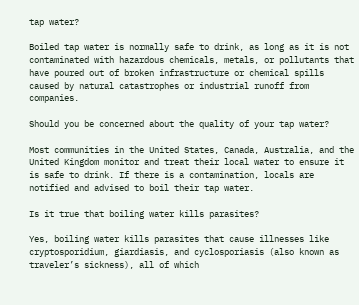tap water?

Boiled tap water is normally safe to drink, as long as it is not contaminated with hazardous chemicals, metals, or pollutants that have poured out of broken infrastructure or chemical spills caused by natural catastrophes or industrial runoff from companies.

Should you be concerned about the quality of your tap water?

Most communities in the United States, Canada, Australia, and the United Kingdom monitor and treat their local water to ensure it is safe to drink. If there is a contamination, locals are notified and advised to boil their tap water.

Is it true that boiling water kills parasites?

Yes, boiling water kills parasites that cause illnesses like cryptosporidium, giardiasis, and cyclosporiasis (also known as traveler’s sickness), all of which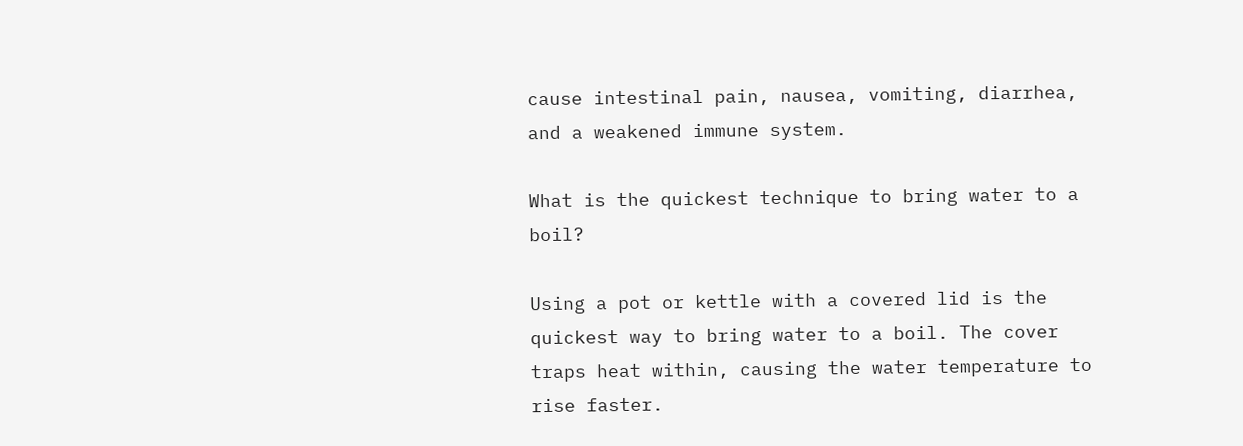cause intestinal pain, nausea, vomiting, diarrhea, and a weakened immune system.

What is the quickest technique to bring water to a boil?

Using a pot or kettle with a covered lid is the quickest way to bring water to a boil. The cover traps heat within, causing the water temperature to rise faster.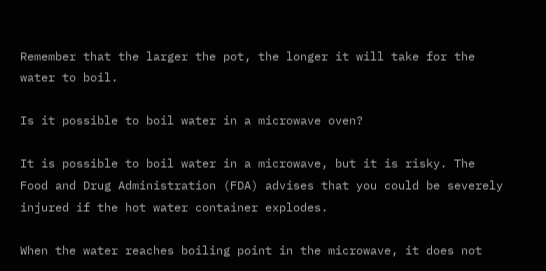Remember that the larger the pot, the longer it will take for the water to boil.

Is it possible to boil water in a microwave oven?

It is possible to boil water in a microwave, but it is risky. The Food and Drug Administration (FDA) advises that you could be severely injured if the hot water container explodes.

When the water reaches boiling point in the microwave, it does not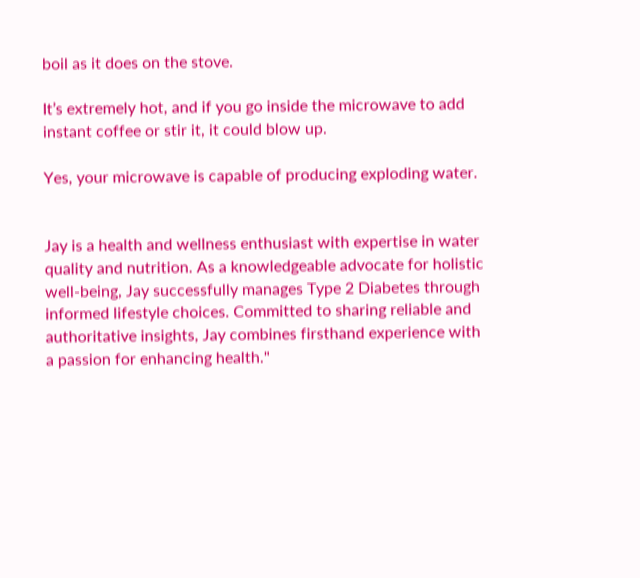boil as it does on the stove.

It’s extremely hot, and if you go inside the microwave to add instant coffee or stir it, it could blow up.

Yes, your microwave is capable of producing exploding water.


Jay is a health and wellness enthusiast with expertise in water quality and nutrition. As a knowledgeable advocate for holistic well-being, Jay successfully manages Type 2 Diabetes through informed lifestyle choices. Committed to sharing reliable and authoritative insights, Jay combines firsthand experience with a passion for enhancing health."